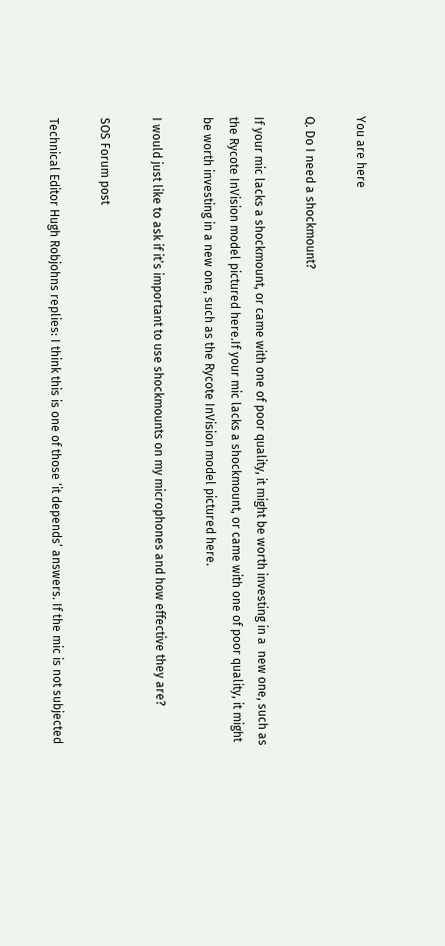You are here

Q. Do I need a shockmount?

If your mic lacks a shockmount, or came with one of poor quality, it might be worth investing in a  new one, such as the Rycote InVision model pictured here.If your mic lacks a shockmount, or came with one of poor quality, it might be worth investing in a new one, such as the Rycote InVision model pictured here.

I would just like to ask if it’s important to use shockmounts on my microphones and how effective they are?

SOS Forum post

Technical Editor Hugh Robjohns replies: I think this is one of those ‘it depends’ answers. If the mic is not subjected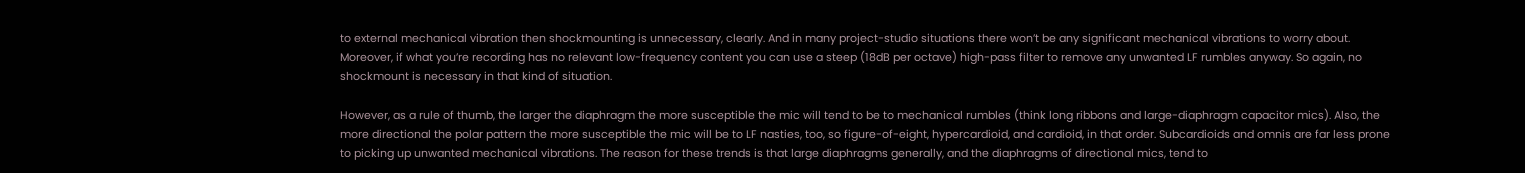to external mechanical vibration then shockmounting is unnecessary, clearly. And in many project-studio situations there won’t be any significant mechanical vibrations to worry about. Moreover, if what you’re recording has no relevant low-frequency content you can use a steep (18dB per octave) high-pass filter to remove any unwanted LF rumbles anyway. So again, no shockmount is necessary in that kind of situation.

However, as a rule of thumb, the larger the diaphragm the more susceptible the mic will tend to be to mechanical rumbles (think long ribbons and large-diaphragm capacitor mics). Also, the more directional the polar pattern the more susceptible the mic will be to LF nasties, too, so figure-of-eight, hypercardioid, and cardioid, in that order. Subcardioids and omnis are far less prone to picking up unwanted mechanical vibrations. The reason for these trends is that large diaphragms generally, and the diaphragms of directional mics, tend to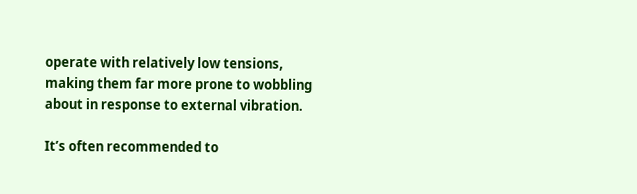operate with relatively low tensions, making them far more prone to wobbling about in response to external vibration.

It’s often recommended to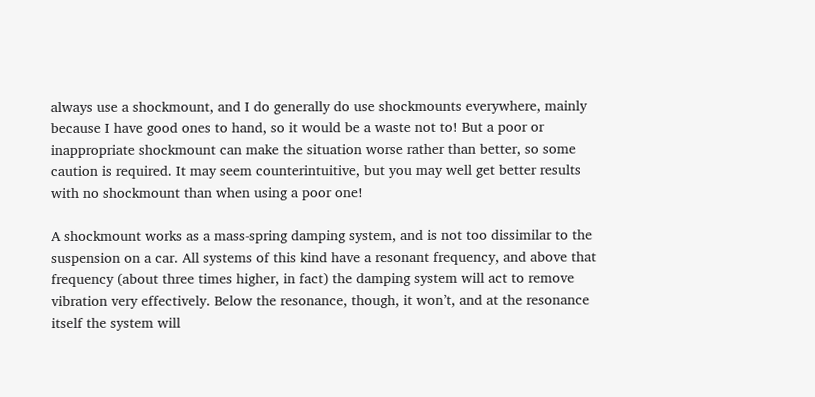always use a shockmount, and I do generally do use shockmounts everywhere, mainly because I have good ones to hand, so it would be a waste not to! But a poor or inappropriate shockmount can make the situation worse rather than better, so some caution is required. It may seem counterintuitive, but you may well get better results with no shockmount than when using a poor one!

A shockmount works as a mass-spring damping system, and is not too dissimilar to the suspension on a car. All systems of this kind have a resonant frequency, and above that frequency (about three times higher, in fact) the damping system will act to remove vibration very effectively. Below the resonance, though, it won’t, and at the resonance itself the system will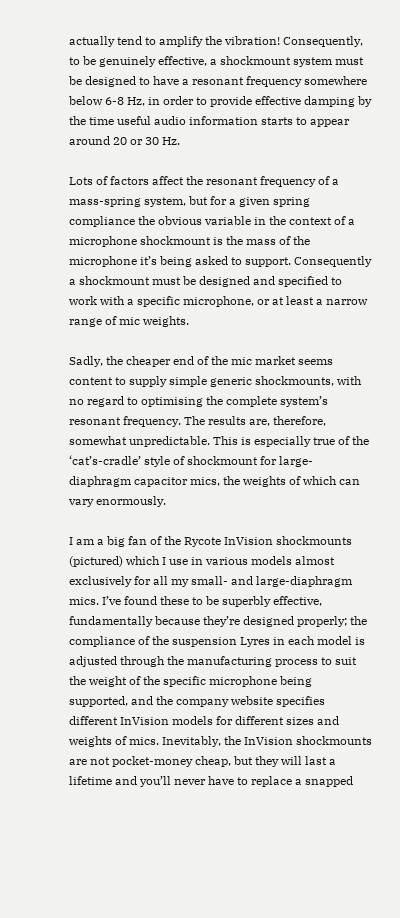actually tend to amplify the vibration! Consequently, to be genuinely effective, a shockmount system must be designed to have a resonant frequency somewhere below 6-8 Hz, in order to provide effective damping by the time useful audio information starts to appear around 20 or 30 Hz.

Lots of factors affect the resonant frequency of a mass-spring system, but for a given spring compliance the obvious variable in the context of a microphone shockmount is the mass of the microphone it’s being asked to support. Consequently a shockmount must be designed and specified to work with a specific microphone, or at least a narrow range of mic weights.

Sadly, the cheaper end of the mic market seems content to supply simple generic shockmounts, with no regard to optimising the complete system’s resonant frequency. The results are, therefore, somewhat unpredictable. This is especially true of the ‘cat’s-cradle’ style of shockmount for large-diaphragm capacitor mics, the weights of which can vary enormously.

I am a big fan of the Rycote InVision shockmounts (pictured) which I use in various models almost exclusively for all my small- and large-diaphragm mics. I’ve found these to be superbly effective, fundamentally because they’re designed properly; the compliance of the suspension Lyres in each model is adjusted through the manufacturing process to suit the weight of the specific microphone being supported, and the company website specifies different InVision models for different sizes and weights of mics. Inevitably, the InVision shockmounts are not pocket-money cheap, but they will last a lifetime and you’ll never have to replace a snapped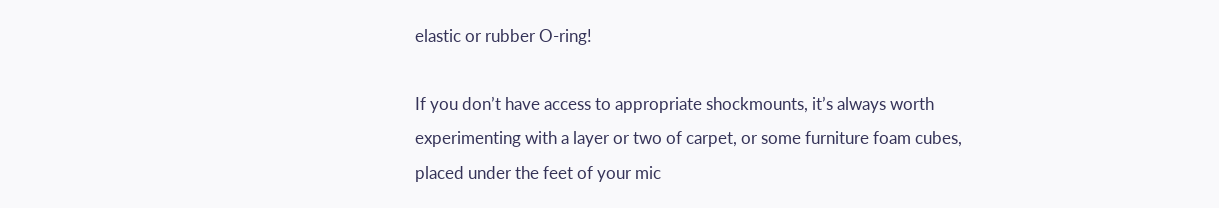elastic or rubber O-ring!

If you don’t have access to appropriate shockmounts, it’s always worth experimenting with a layer or two of carpet, or some furniture foam cubes, placed under the feet of your mic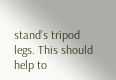stand’s tripod legs. This should help to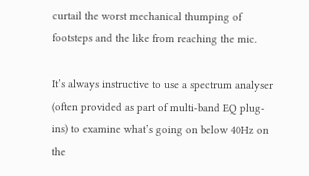curtail the worst mechanical thumping of footsteps and the like from reaching the mic.

It’s always instructive to use a spectrum analyser (often provided as part of multi-band EQ plug-ins) to examine what’s going on below 40Hz on the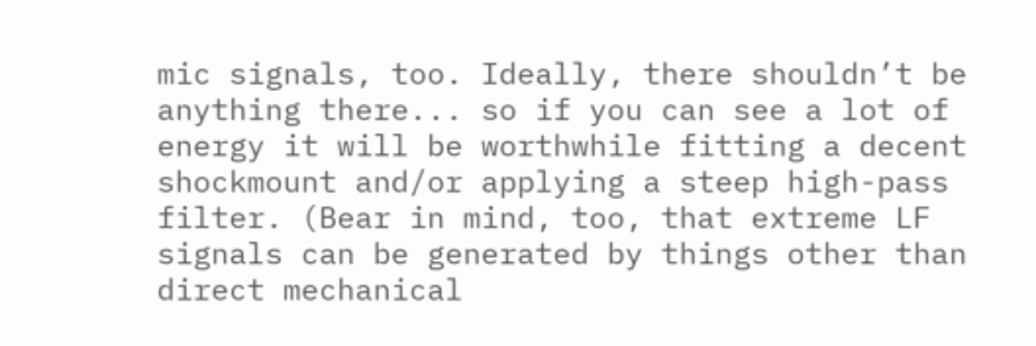mic signals, too. Ideally, there shouldn’t be anything there... so if you can see a lot of energy it will be worthwhile fitting a decent shockmount and/or applying a steep high-pass filter. (Bear in mind, too, that extreme LF signals can be generated by things other than direct mechanical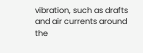vibration, such as drafts and air currents around the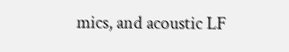mics, and acoustic LF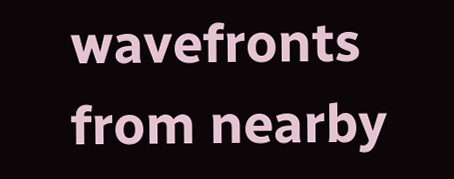wavefronts from nearby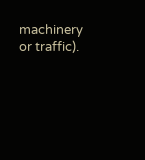machinery or traffic).